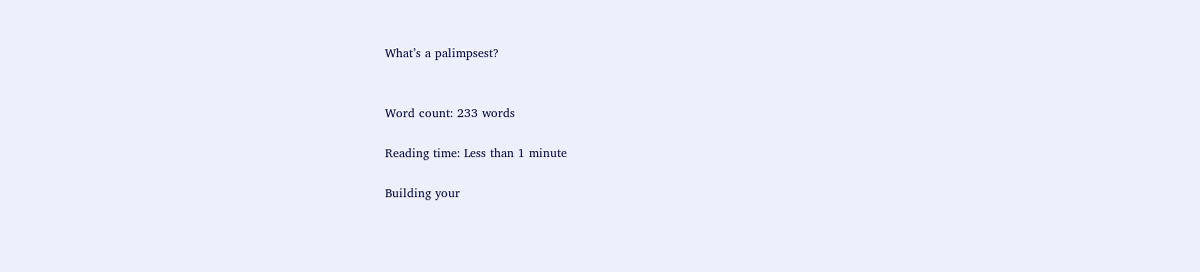What’s a palimpsest?


Word count: 233 words

Reading time: Less than 1 minute

Building your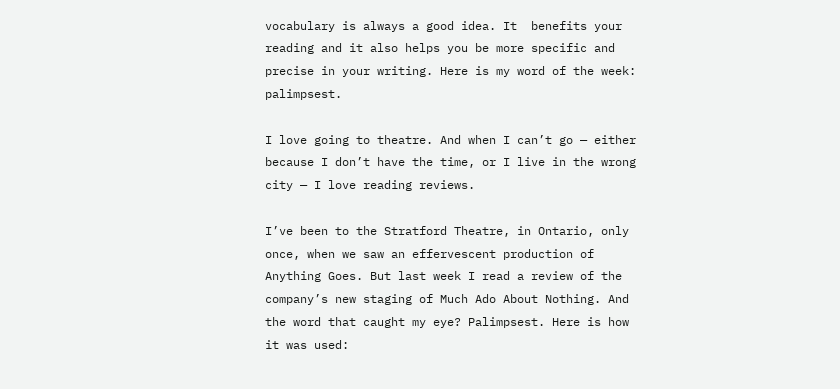vocabulary is always a good idea. It  benefits your reading and it also helps you be more specific and precise in your writing. Here is my word of the week: palimpsest.

I love going to theatre. And when I can’t go — either because I don’t have the time, or I live in the wrong city — I love reading reviews.

I’ve been to the Stratford Theatre, in Ontario, only once, when we saw an effervescent production of Anything Goes. But last week I read a review of the company’s new staging of Much Ado About Nothing. And the word that caught my eye? Palimpsest. Here is how it was used: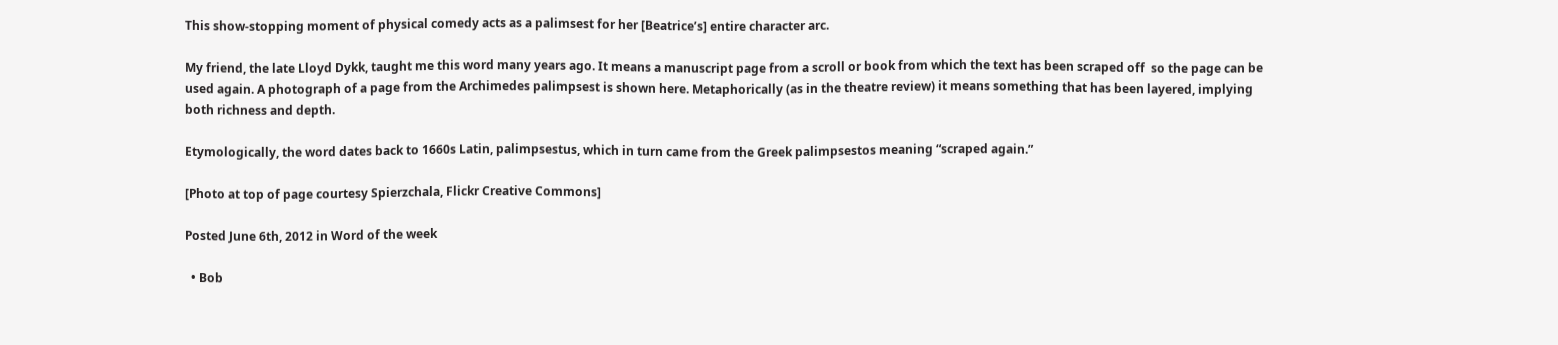This show-stopping moment of physical comedy acts as a palimsest for her [Beatrice’s] entire character arc.

My friend, the late Lloyd Dykk, taught me this word many years ago. It means a manuscript page from a scroll or book from which the text has been scraped off  so the page can be used again. A photograph of a page from the Archimedes palimpsest is shown here. Metaphorically (as in the theatre review) it means something that has been layered, implying both richness and depth.

Etymologically, the word dates back to 1660s Latin, palimpsestus, which in turn came from the Greek palimpsestos meaning “scraped again.”

[Photo at top of page courtesy Spierzchala, Flickr Creative Commons]

Posted June 6th, 2012 in Word of the week

  • Bob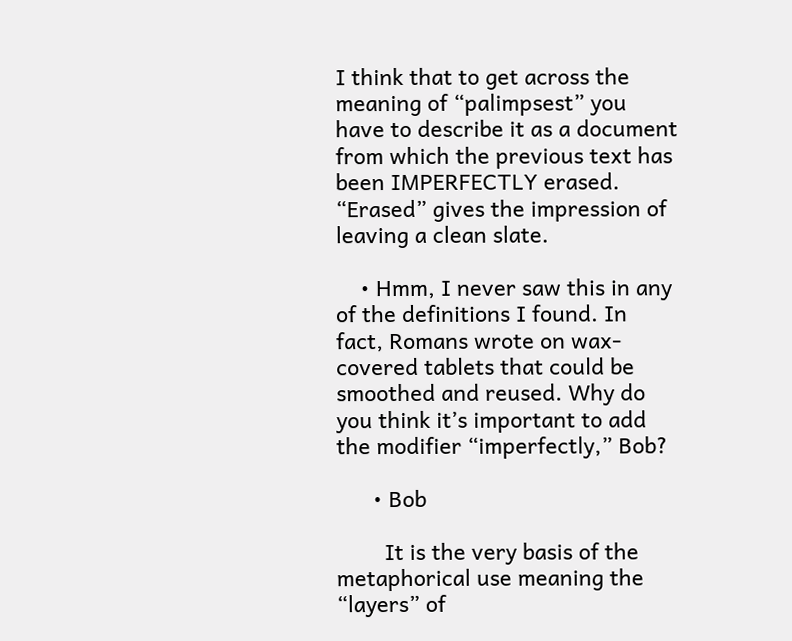I think that to get across the meaning of “palimpsest” you have to describe it as a document from which the previous text has been IMPERFECTLY erased. “Erased” gives the impression of leaving a clean slate.

    • Hmm, I never saw this in any of the definitions I found. In fact, Romans wrote on wax-covered tablets that could be smoothed and reused. Why do you think it’s important to add the modifier “imperfectly,” Bob?

      • Bob

        It is the very basis of the metaphorical use meaning the “layers” of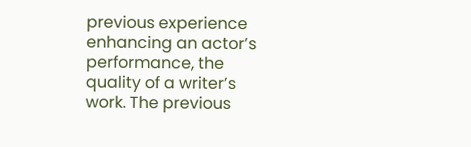previous experience enhancing an actor’s performance, the quality of a writer’s work. The previous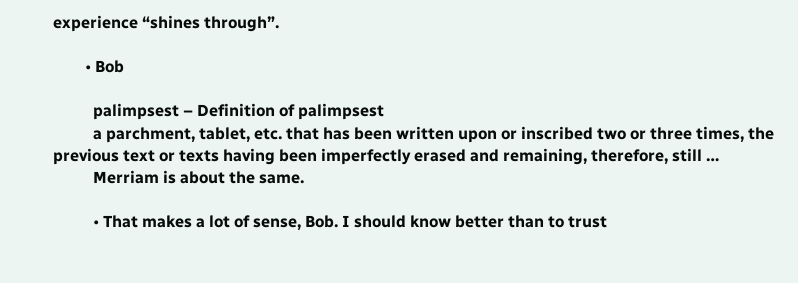experience “shines through”.

        • Bob

          palimpsest – Definition of palimpsest
          a parchment, tablet, etc. that has been written upon or inscribed two or three times, the previous text or texts having been imperfectly erased and remaining, therefore, still …
          Merriam is about the same.

          • That makes a lot of sense, Bob. I should know better than to trust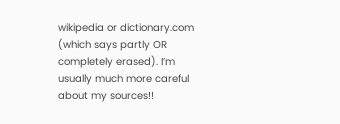wikipedia or dictionary.com (which says partly OR completely erased). I’m usually much more careful about my sources!!